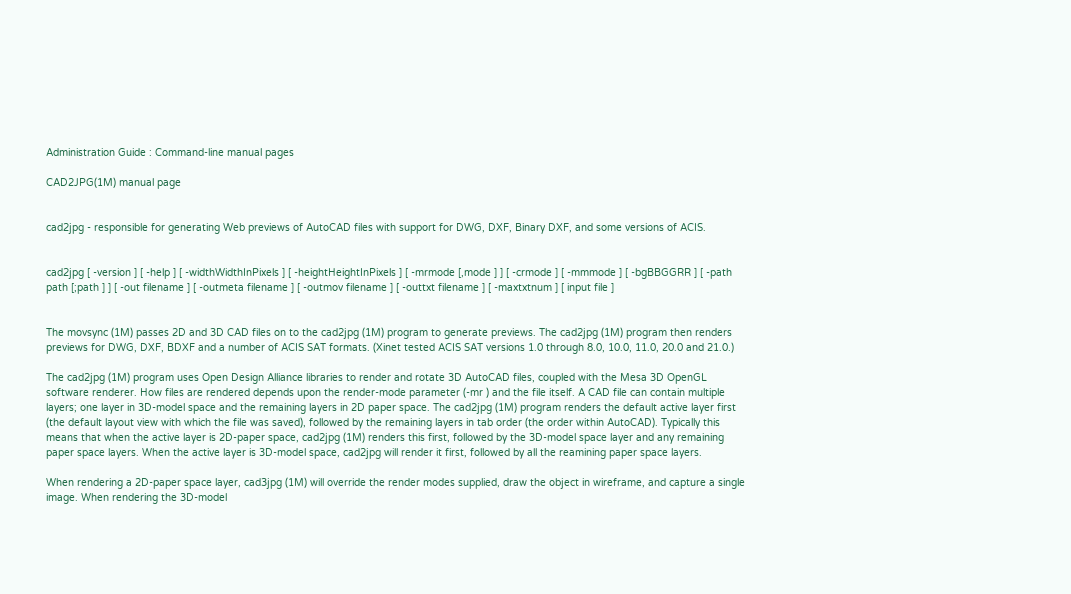Administration Guide : Command-line manual pages

CAD2JPG(1M) manual page


cad2jpg - responsible for generating Web previews of AutoCAD files with support for DWG, DXF, Binary DXF, and some versions of ACIS.


cad2jpg [ -version ] [ -help ] [ -widthWidthInPixels ] [ -heightHeightInPixels ] [ -mrmode [,mode ] ] [ -crmode ] [ -mmmode ] [ -bgBBGGRR ] [ -path path [;path ] ] [ -out filename ] [ -outmeta filename ] [ -outmov filename ] [ -outtxt filename ] [ -maxtxtnum ] [ input file ]


The movsync (1M) passes 2D and 3D CAD files on to the cad2jpg (1M) program to generate previews. The cad2jpg (1M) program then renders previews for DWG, DXF, BDXF and a number of ACIS SAT formats. (Xinet tested ACIS SAT versions 1.0 through 8.0, 10.0, 11.0, 20.0 and 21.0.)

The cad2jpg (1M) program uses Open Design Alliance libraries to render and rotate 3D AutoCAD files, coupled with the Mesa 3D OpenGL software renderer. How files are rendered depends upon the render-mode parameter (-mr ) and the file itself. A CAD file can contain multiple layers; one layer in 3D-model space and the remaining layers in 2D paper space. The cad2jpg (1M) program renders the default active layer first (the default layout view with which the file was saved), followed by the remaining layers in tab order (the order within AutoCAD). Typically this means that when the active layer is 2D-paper space, cad2jpg (1M) renders this first, followed by the 3D-model space layer and any remaining paper space layers. When the active layer is 3D-model space, cad2jpg will render it first, followed by all the reamining paper space layers.

When rendering a 2D-paper space layer, cad3jpg (1M) will override the render modes supplied, draw the object in wireframe, and capture a single image. When rendering the 3D-model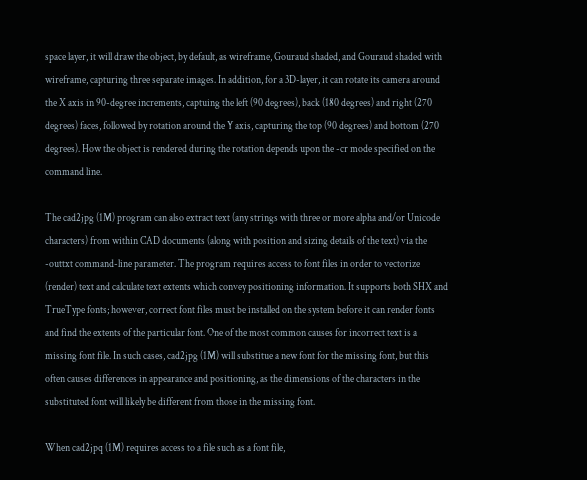space layer, it will draw the object, by default, as wireframe, Gouraud shaded, and Gouraud shaded with wireframe, capturing three separate images. In addition, for a 3D-layer, it can rotate its camera around the X axis in 90-degree increments, captuing the left (90 degrees), back (180 degrees) and right (270 degrees) faces, followed by rotation around the Y axis, capturing the top (90 degrees) and bottom (270 degrees). How the object is rendered during the rotation depends upon the -cr mode specified on the command line.

The cad2jpg (1M) program can also extract text (any strings with three or more alpha and/or Unicode characters) from within CAD documents (along with position and sizing details of the text) via the -outtxt command-line parameter. The program requires access to font files in order to vectorize (render) text and calculate text extents which convey positioning information. It supports both SHX and TrueType fonts; however, correct font files must be installed on the system before it can render fonts and find the extents of the particular font. One of the most common causes for incorrect text is a missing font file. In such cases, cad2jpg (1M) will substitue a new font for the missing font, but this often causes differences in appearance and positioning, as the dimensions of the characters in the substituted font will likely be different from those in the missing font.

When cad2jpq (1M) requires access to a file such as a font file,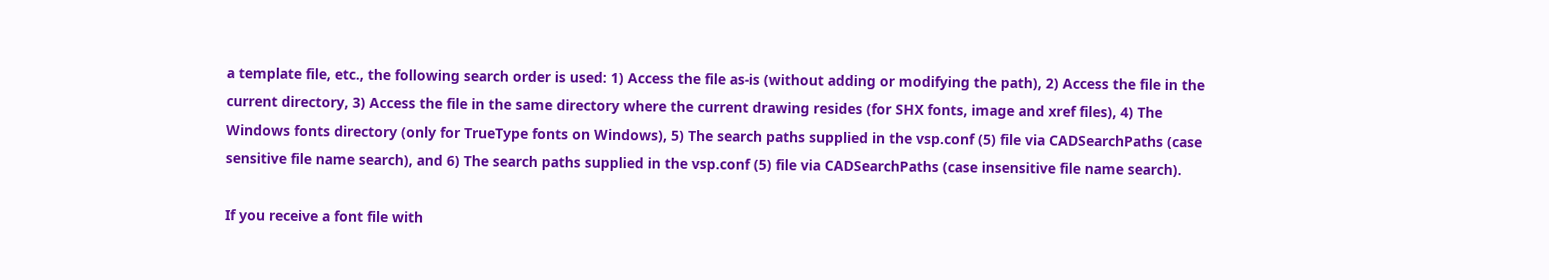a template file, etc., the following search order is used: 1) Access the file as-is (without adding or modifying the path), 2) Access the file in the current directory, 3) Access the file in the same directory where the current drawing resides (for SHX fonts, image and xref files), 4) The Windows fonts directory (only for TrueType fonts on Windows), 5) The search paths supplied in the vsp.conf (5) file via CADSearchPaths (case sensitive file name search), and 6) The search paths supplied in the vsp.conf (5) file via CADSearchPaths (case insensitive file name search).

If you receive a font file with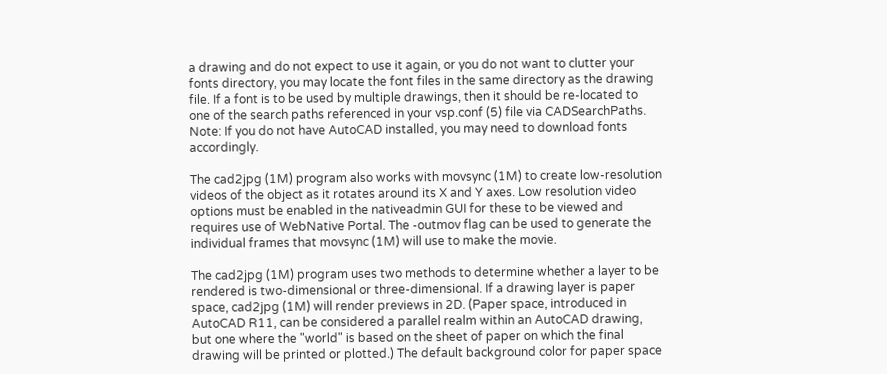a drawing and do not expect to use it again, or you do not want to clutter your fonts directory, you may locate the font files in the same directory as the drawing file. If a font is to be used by multiple drawings, then it should be re-located to one of the search paths referenced in your vsp.conf (5) file via CADSearchPaths. Note: If you do not have AutoCAD installed, you may need to download fonts accordingly.

The cad2jpg (1M) program also works with movsync (1M) to create low-resolution videos of the object as it rotates around its X and Y axes. Low resolution video options must be enabled in the nativeadmin GUI for these to be viewed and requires use of WebNative Portal. The -outmov flag can be used to generate the individual frames that movsync (1M) will use to make the movie.

The cad2jpg (1M) program uses two methods to determine whether a layer to be rendered is two-dimensional or three-dimensional. If a drawing layer is paper space, cad2jpg (1M) will render previews in 2D. (Paper space, introduced in AutoCAD R11, can be considered a parallel realm within an AutoCAD drawing, but one where the "world" is based on the sheet of paper on which the final drawing will be printed or plotted.) The default background color for paper space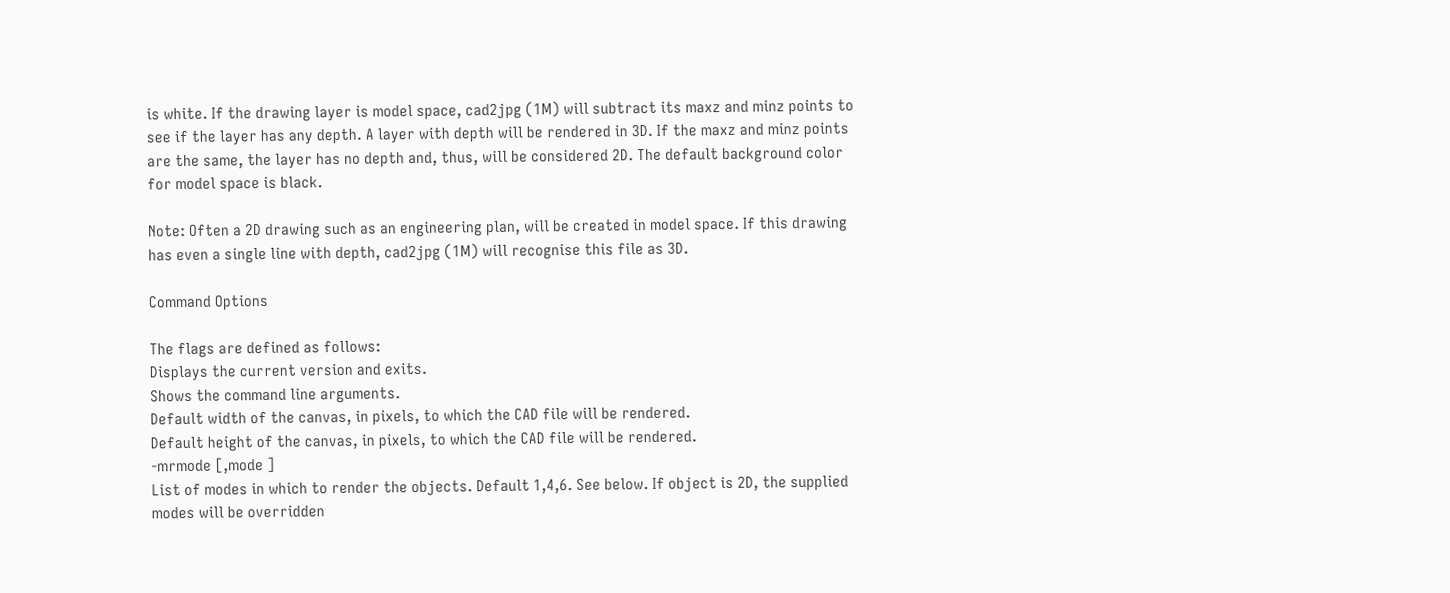is white. If the drawing layer is model space, cad2jpg (1M) will subtract its maxz and minz points to see if the layer has any depth. A layer with depth will be rendered in 3D. If the maxz and minz points are the same, the layer has no depth and, thus, will be considered 2D. The default background color for model space is black.

Note: Often a 2D drawing such as an engineering plan, will be created in model space. If this drawing has even a single line with depth, cad2jpg (1M) will recognise this file as 3D.

Command Options

The flags are defined as follows:
Displays the current version and exits.
Shows the command line arguments.
Default width of the canvas, in pixels, to which the CAD file will be rendered.
Default height of the canvas, in pixels, to which the CAD file will be rendered.
-mrmode [,mode ]
List of modes in which to render the objects. Default 1,4,6. See below. If object is 2D, the supplied modes will be overridden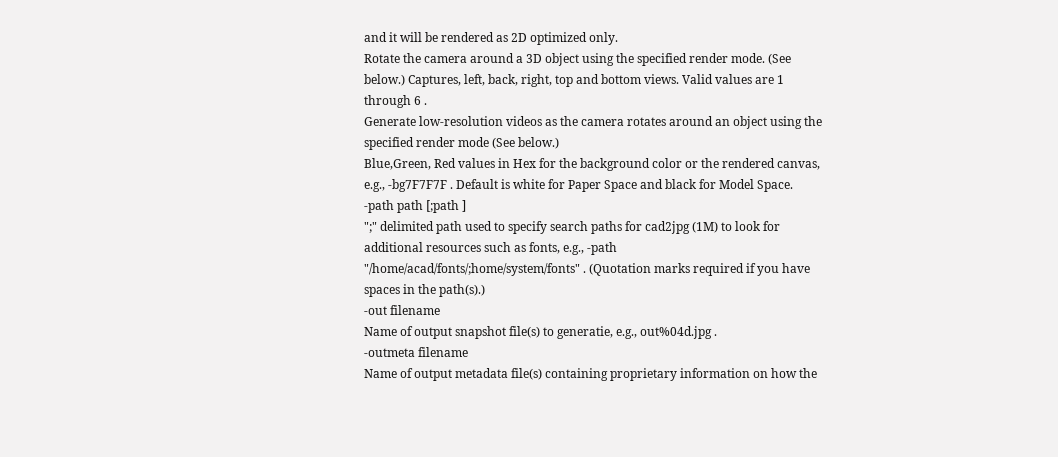and it will be rendered as 2D optimized only.
Rotate the camera around a 3D object using the specified render mode. (See below.) Captures, left, back, right, top and bottom views. Valid values are 1 through 6 .
Generate low-resolution videos as the camera rotates around an object using the specified render mode (See below.)
Blue,Green, Red values in Hex for the background color or the rendered canvas, e.g., -bg7F7F7F . Default is white for Paper Space and black for Model Space.
-path path [;path ]
";" delimited path used to specify search paths for cad2jpg (1M) to look for additional resources such as fonts, e.g., -path "/home/acad/fonts/;home/system/fonts" . (Quotation marks required if you have spaces in the path(s).)
-out filename
Name of output snapshot file(s) to generatie, e.g., out%04d.jpg .
-outmeta filename
Name of output metadata file(s) containing proprietary information on how the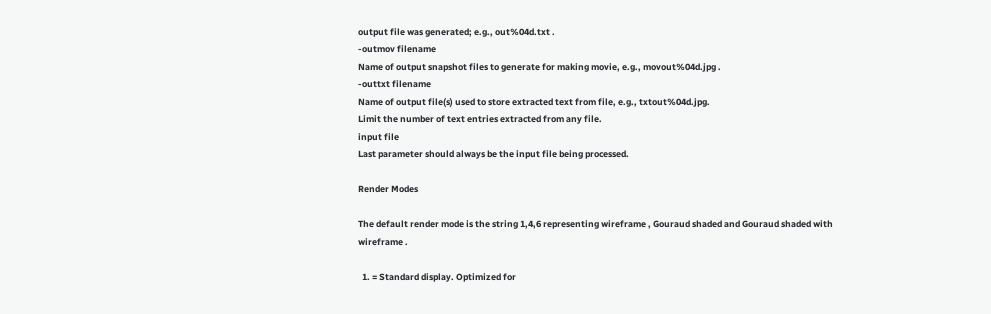output file was generated; e.g., out%04d.txt .
-outmov filename
Name of output snapshot files to generate for making movie, e.g., movout%04d.jpg .
-outtxt filename
Name of output file(s) used to store extracted text from file, e.g., txtout%04d.jpg.
Limit the number of text entries extracted from any file.
input file
Last parameter should always be the input file being processed.

Render Modes

The default render mode is the string 1,4,6 representing wireframe , Gouraud shaded and Gouraud shaded with wireframe .

  1. = Standard display. Optimized for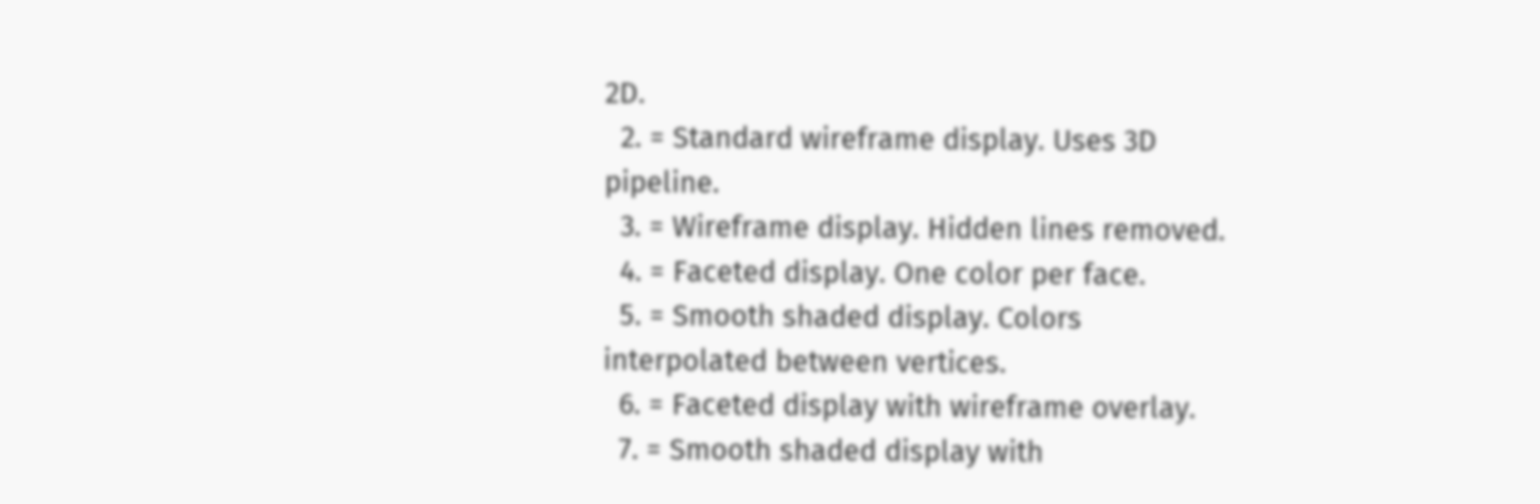2D.
  2. = Standard wireframe display. Uses 3D pipeline.
  3. = Wireframe display. Hidden lines removed.
  4. = Faceted display. One color per face.
  5. = Smooth shaded display. Colors interpolated between vertices.
  6. = Faceted display with wireframe overlay.
  7. = Smooth shaded display with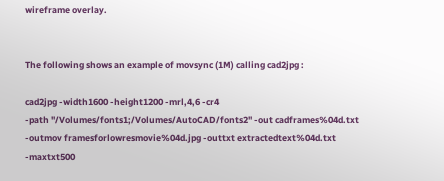wireframe overlay.


The following shows an example of movsync (1M) calling cad2jpg :

cad2jpg -width1600 -height1200 -mrl,4,6 -cr4
-path "/Volumes/fonts1;/Volumes/AutoCAD/fonts2" -out cadframes%04d.txt
-outmov framesforlowresmovie%04d.jpg -outtxt extractedtext%04d.txt
-maxtxt500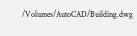/Volumes/AutoCAD/Building.dwg